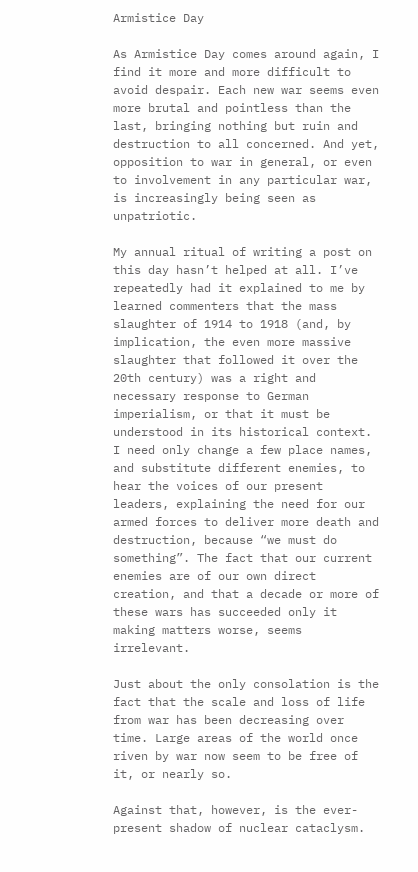Armistice Day

As Armistice Day comes around again, I find it more and more difficult to avoid despair. Each new war seems even more brutal and pointless than the last, bringing nothing but ruin and destruction to all concerned. And yet, opposition to war in general, or even to involvement in any particular war, is increasingly being seen as unpatriotic.

My annual ritual of writing a post on this day hasn’t helped at all. I’ve repeatedly had it explained to me by learned commenters that the mass slaughter of 1914 to 1918 (and, by implication, the even more massive slaughter that followed it over the 20th century) was a right and necessary response to German imperialism, or that it must be understood in its historical context. I need only change a few place names, and substitute different enemies, to hear the voices of our present leaders, explaining the need for our armed forces to deliver more death and destruction, because “we must do something”. The fact that our current enemies are of our own direct creation, and that a decade or more of these wars has succeeded only it making matters worse, seems irrelevant.

Just about the only consolation is the fact that the scale and loss of life from war has been decreasing over time. Large areas of the world once riven by war now seem to be free of it, or nearly so.

Against that, however, is the ever-present shadow of nuclear cataclysm.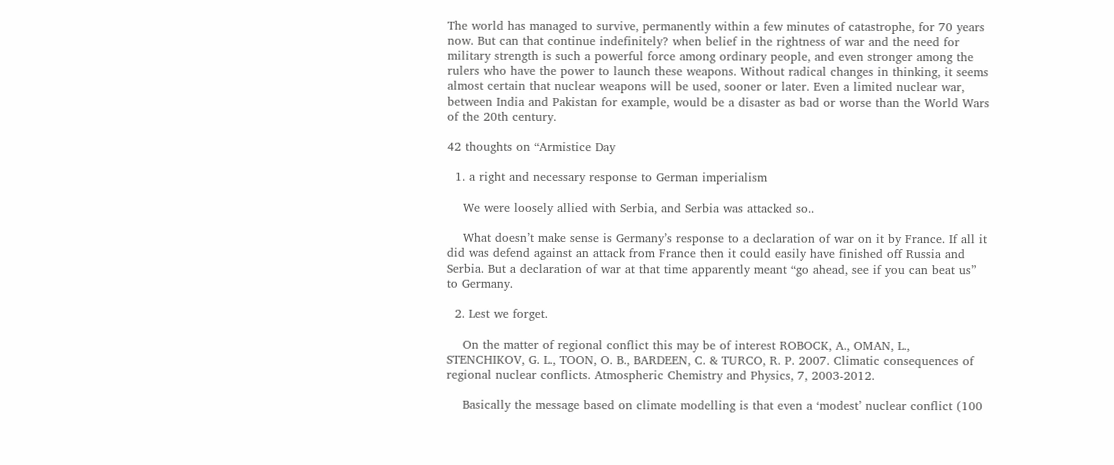The world has managed to survive, permanently within a few minutes of catastrophe, for 70 years now. But can that continue indefinitely? when belief in the rightness of war and the need for military strength is such a powerful force among ordinary people, and even stronger among the rulers who have the power to launch these weapons. Without radical changes in thinking, it seems almost certain that nuclear weapons will be used, sooner or later. Even a limited nuclear war, between India and Pakistan for example, would be a disaster as bad or worse than the World Wars of the 20th century.

42 thoughts on “Armistice Day

  1. a right and necessary response to German imperialism

    We were loosely allied with Serbia, and Serbia was attacked so..

    What doesn’t make sense is Germany’s response to a declaration of war on it by France. If all it did was defend against an attack from France then it could easily have finished off Russia and Serbia. But a declaration of war at that time apparently meant “go ahead, see if you can beat us” to Germany.

  2. Lest we forget.

    On the matter of regional conflict this may be of interest ROBOCK, A., OMAN, L., STENCHIKOV, G. L., TOON, O. B., BARDEEN, C. & TURCO, R. P. 2007. Climatic consequences of regional nuclear conflicts. Atmospheric Chemistry and Physics, 7, 2003-2012.

    Basically the message based on climate modelling is that even a ‘modest’ nuclear conflict (100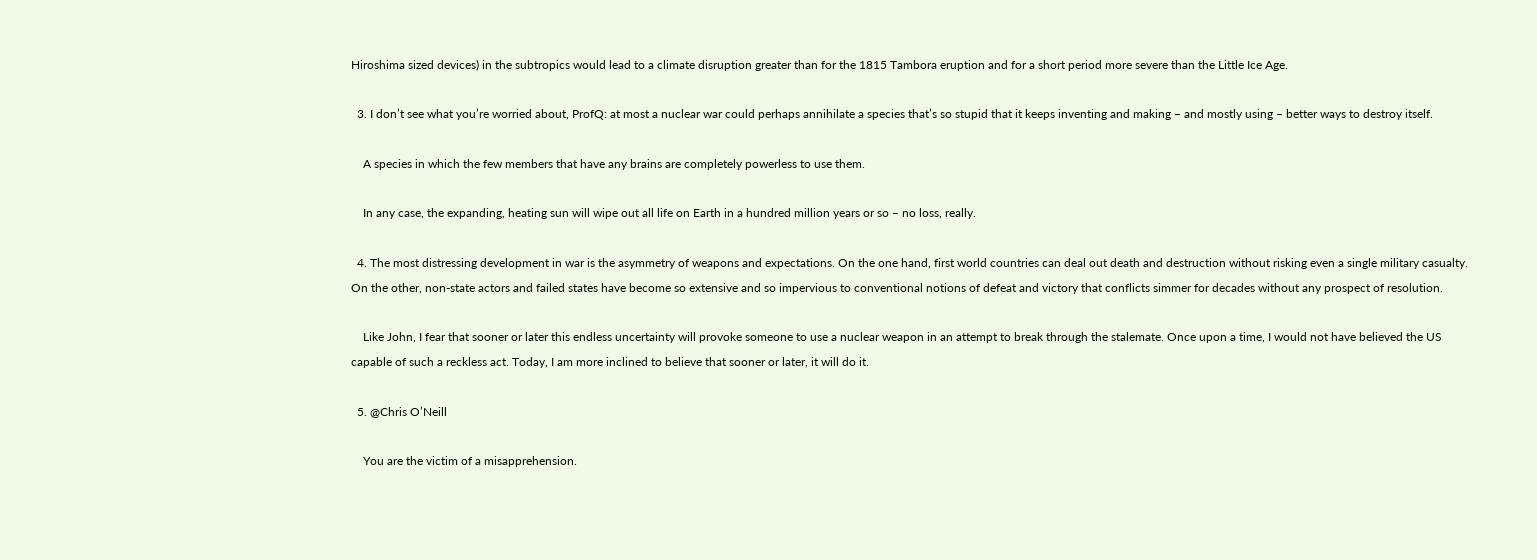Hiroshima sized devices) in the subtropics would lead to a climate disruption greater than for the 1815 Tambora eruption and for a short period more severe than the Little Ice Age.

  3. I don’t see what you’re worried about, ProfQ: at most a nuclear war could perhaps annihilate a species that’s so stupid that it keeps inventing and making – and mostly using – better ways to destroy itself.

    A species in which the few members that have any brains are completely powerless to use them.

    In any case, the expanding, heating sun will wipe out all life on Earth in a hundred million years or so – no loss, really.

  4. The most distressing development in war is the asymmetry of weapons and expectations. On the one hand, first world countries can deal out death and destruction without risking even a single military casualty. On the other, non-state actors and failed states have become so extensive and so impervious to conventional notions of defeat and victory that conflicts simmer for decades without any prospect of resolution.

    Like John, I fear that sooner or later this endless uncertainty will provoke someone to use a nuclear weapon in an attempt to break through the stalemate. Once upon a time, I would not have believed the US capable of such a reckless act. Today, I am more inclined to believe that sooner or later, it will do it.

  5. @Chris O’Neill

    You are the victim of a misapprehension.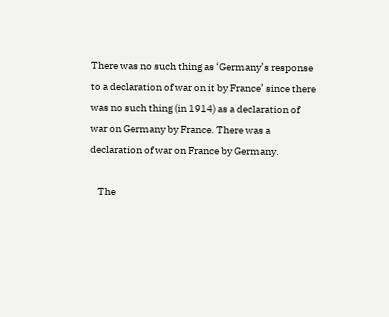There was no such thing as ‘Germany’s response to a declaration of war on it by France’ since there was no such thing (in 1914) as a declaration of war on Germany by France. There was a declaration of war on France by Germany.

    The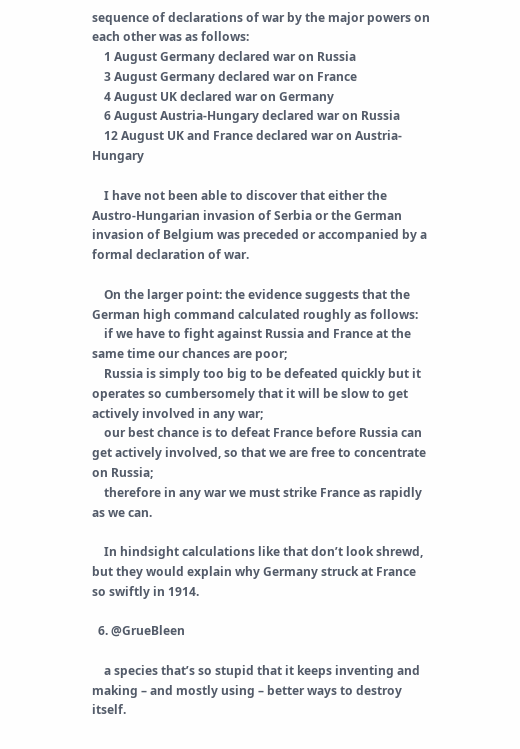sequence of declarations of war by the major powers on each other was as follows:
    1 August Germany declared war on Russia
    3 August Germany declared war on France
    4 August UK declared war on Germany
    6 August Austria-Hungary declared war on Russia
    12 August UK and France declared war on Austria-Hungary

    I have not been able to discover that either the Austro-Hungarian invasion of Serbia or the German invasion of Belgium was preceded or accompanied by a formal declaration of war.

    On the larger point: the evidence suggests that the German high command calculated roughly as follows:
    if we have to fight against Russia and France at the same time our chances are poor;
    Russia is simply too big to be defeated quickly but it operates so cumbersomely that it will be slow to get actively involved in any war;
    our best chance is to defeat France before Russia can get actively involved, so that we are free to concentrate on Russia;
    therefore in any war we must strike France as rapidly as we can.

    In hindsight calculations like that don’t look shrewd, but they would explain why Germany struck at France so swiftly in 1914.

  6. @GrueBleen

    a species that’s so stupid that it keeps inventing and making – and mostly using – better ways to destroy itself.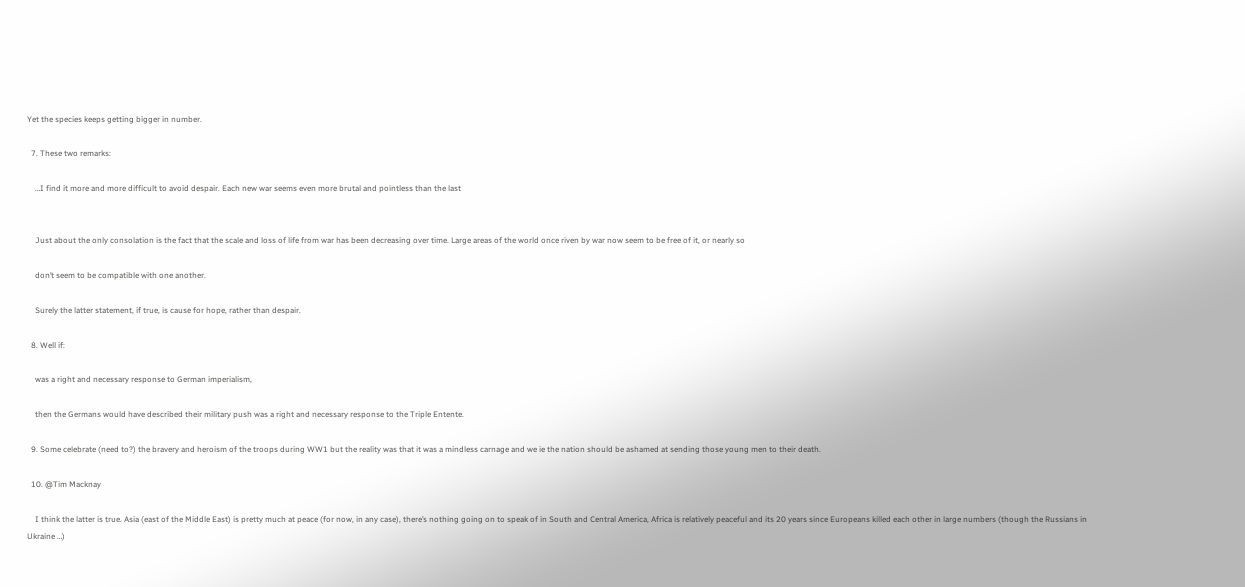Yet the species keeps getting bigger in number.

  7. These two remarks:

    …I find it more and more difficult to avoid despair. Each new war seems even more brutal and pointless than the last


    Just about the only consolation is the fact that the scale and loss of life from war has been decreasing over time. Large areas of the world once riven by war now seem to be free of it, or nearly so

    don’t seem to be compatible with one another.

    Surely the latter statement, if true, is cause for hope, rather than despair.

  8. Well if:

    was a right and necessary response to German imperialism,

    then the Germans would have described their military push was a right and necessary response to the Triple Entente.

  9. Some celebrate (need to?) the bravery and heroism of the troops during WW1 but the reality was that it was a mindless carnage and we ie the nation should be ashamed at sending those young men to their death.

  10. @Tim Macknay

    I think the latter is true. Asia (east of the Middle East) is pretty much at peace (for now, in any case), there’s nothing going on to speak of in South and Central America, Africa is relatively peaceful and its 20 years since Europeans killed each other in large numbers (though the Russians in Ukraine …)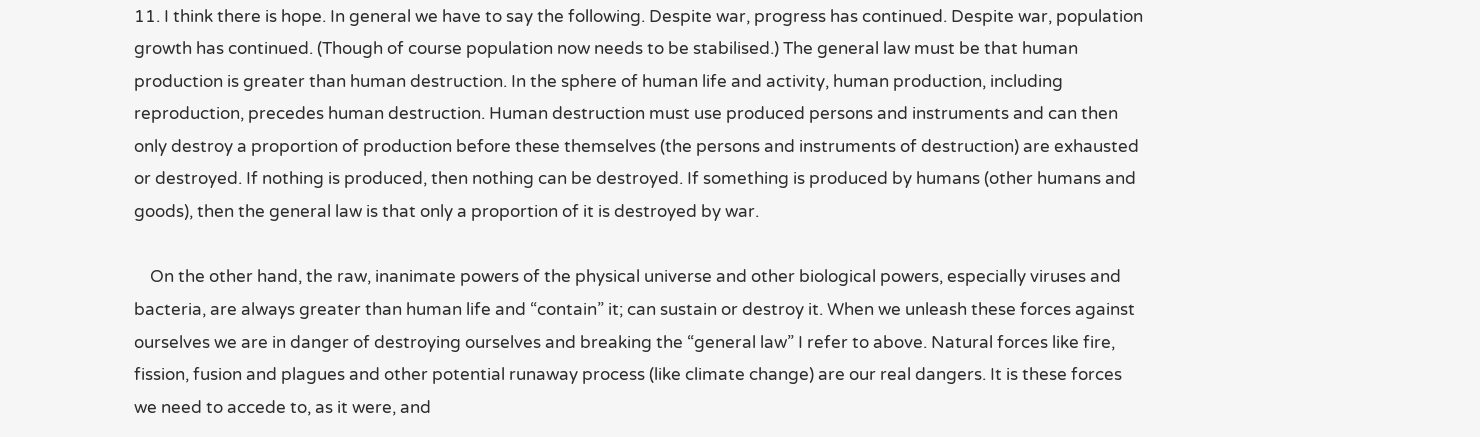11. I think there is hope. In general we have to say the following. Despite war, progress has continued. Despite war, population growth has continued. (Though of course population now needs to be stabilised.) The general law must be that human production is greater than human destruction. In the sphere of human life and activity, human production, including reproduction, precedes human destruction. Human destruction must use produced persons and instruments and can then only destroy a proportion of production before these themselves (the persons and instruments of destruction) are exhausted or destroyed. If nothing is produced, then nothing can be destroyed. If something is produced by humans (other humans and goods), then the general law is that only a proportion of it is destroyed by war.

    On the other hand, the raw, inanimate powers of the physical universe and other biological powers, especially viruses and bacteria, are always greater than human life and “contain” it; can sustain or destroy it. When we unleash these forces against ourselves we are in danger of destroying ourselves and breaking the “general law” I refer to above. Natural forces like fire, fission, fusion and plagues and other potential runaway process (like climate change) are our real dangers. It is these forces we need to accede to, as it were, and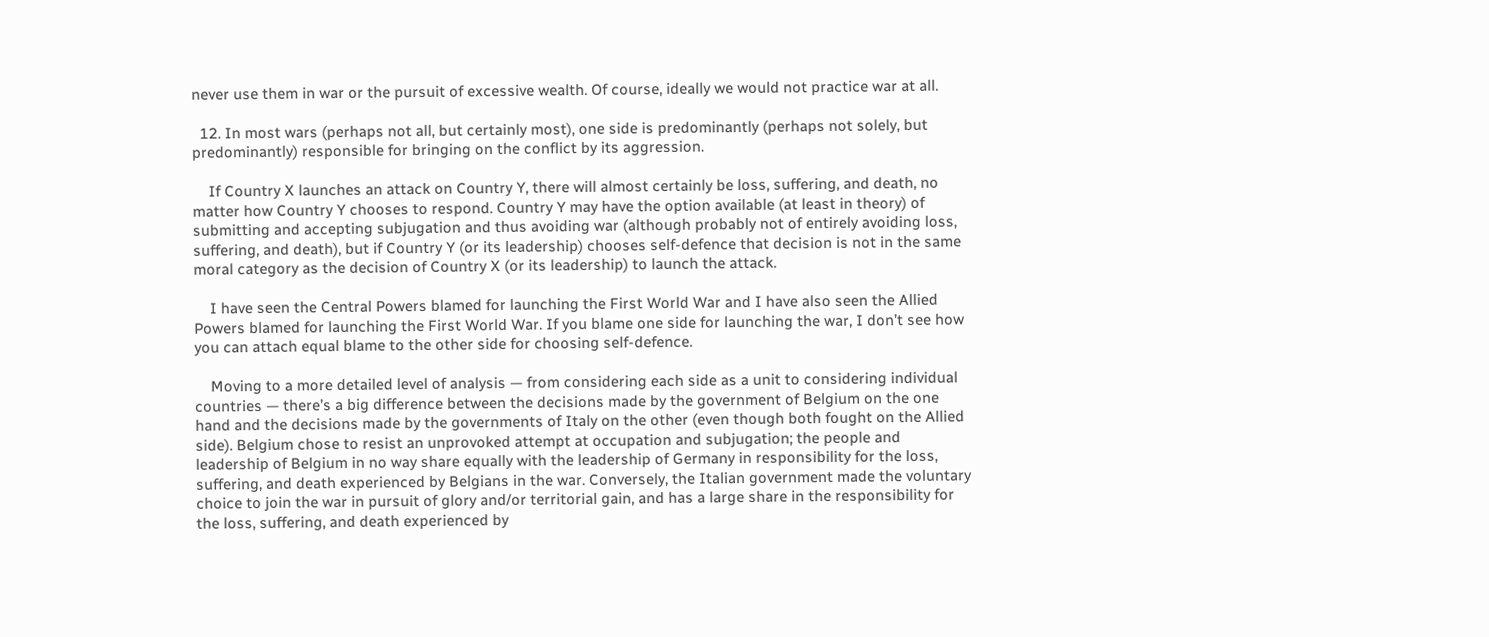never use them in war or the pursuit of excessive wealth. Of course, ideally we would not practice war at all.

  12. In most wars (perhaps not all, but certainly most), one side is predominantly (perhaps not solely, but predominantly) responsible for bringing on the conflict by its aggression.

    If Country X launches an attack on Country Y, there will almost certainly be loss, suffering, and death, no matter how Country Y chooses to respond. Country Y may have the option available (at least in theory) of submitting and accepting subjugation and thus avoiding war (although probably not of entirely avoiding loss, suffering, and death), but if Country Y (or its leadership) chooses self-defence that decision is not in the same moral category as the decision of Country X (or its leadership) to launch the attack.

    I have seen the Central Powers blamed for launching the First World War and I have also seen the Allied Powers blamed for launching the First World War. If you blame one side for launching the war, I don’t see how you can attach equal blame to the other side for choosing self-defence.

    Moving to a more detailed level of analysis — from considering each side as a unit to considering individual countries — there’s a big difference between the decisions made by the government of Belgium on the one hand and the decisions made by the governments of Italy on the other (even though both fought on the Allied side). Belgium chose to resist an unprovoked attempt at occupation and subjugation; the people and leadership of Belgium in no way share equally with the leadership of Germany in responsibility for the loss, suffering, and death experienced by Belgians in the war. Conversely, the Italian government made the voluntary choice to join the war in pursuit of glory and/or territorial gain, and has a large share in the responsibility for the loss, suffering, and death experienced by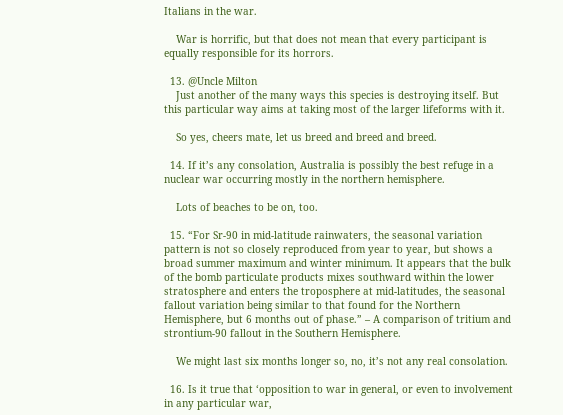Italians in the war.

    War is horrific, but that does not mean that every participant is equally responsible for its horrors.

  13. @Uncle Milton
    Just another of the many ways this species is destroying itself. But this particular way aims at taking most of the larger lifeforms with it.

    So yes, cheers mate, let us breed and breed and breed.

  14. If it’s any consolation, Australia is possibly the best refuge in a nuclear war occurring mostly in the northern hemisphere.

    Lots of beaches to be on, too.

  15. “For Sr-90 in mid-latitude rainwaters, the seasonal variation pattern is not so closely reproduced from year to year, but shows a broad summer maximum and winter minimum. It appears that the bulk of the bomb particulate products mixes southward within the lower stratosphere and enters the troposphere at mid-latitudes, the seasonal fallout variation being similar to that found for the Northern Hemisphere, but 6 months out of phase.” – A comparison of tritium and strontium-90 fallout in the Southern Hemisphere.

    We might last six months longer so, no, it’s not any real consolation.

  16. Is it true that ‘opposition to war in general, or even to involvement in any particular war,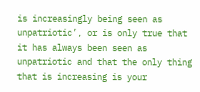is increasingly being seen as unpatriotic’, or is only true that it has always been seen as unpatriotic and that the only thing that is increasing is your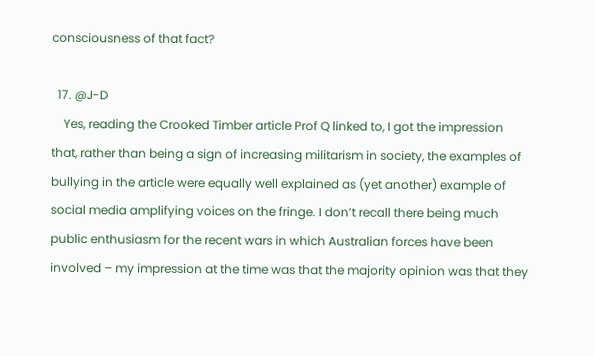consciousness of that fact?

  17. @J-D
    Yes, reading the Crooked Timber article Prof Q linked to, I got the impression that, rather than being a sign of increasing militarism in society, the examples of bullying in the article were equally well explained as (yet another) example of social media amplifying voices on the fringe. I don’t recall there being much public enthusiasm for the recent wars in which Australian forces have been involved – my impression at the time was that the majority opinion was that they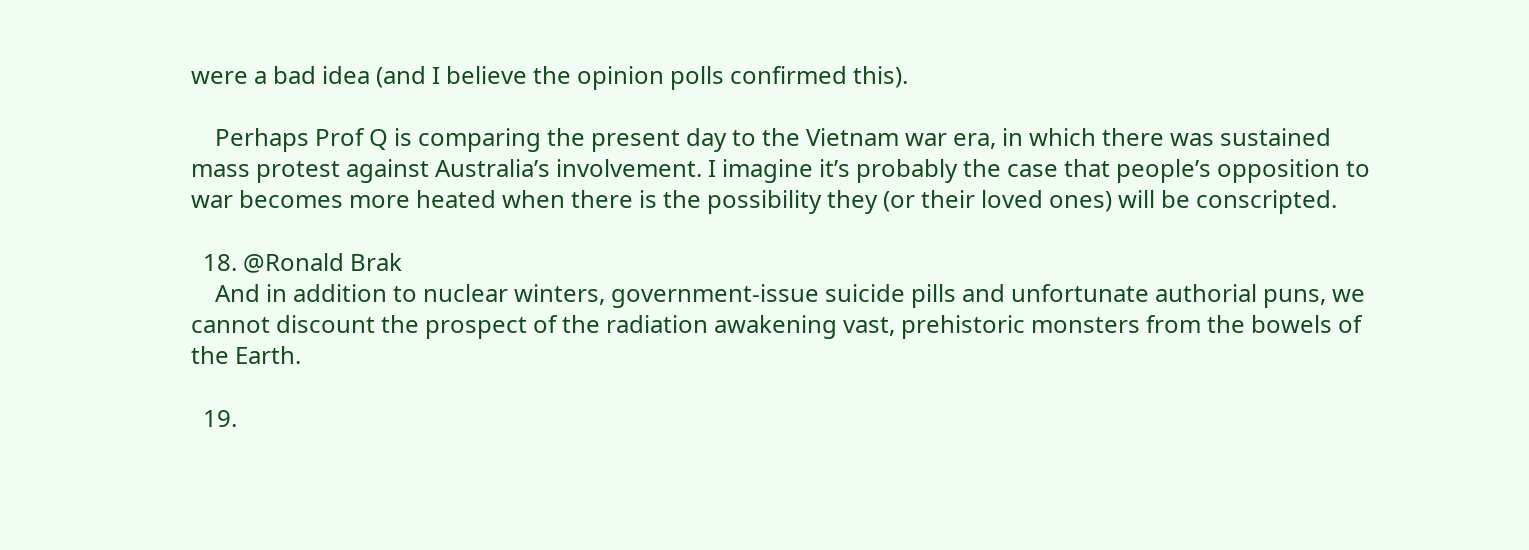were a bad idea (and I believe the opinion polls confirmed this).

    Perhaps Prof Q is comparing the present day to the Vietnam war era, in which there was sustained mass protest against Australia’s involvement. I imagine it’s probably the case that people’s opposition to war becomes more heated when there is the possibility they (or their loved ones) will be conscripted.

  18. @Ronald Brak
    And in addition to nuclear winters, government-issue suicide pills and unfortunate authorial puns, we cannot discount the prospect of the radiation awakening vast, prehistoric monsters from the bowels of the Earth.

  19.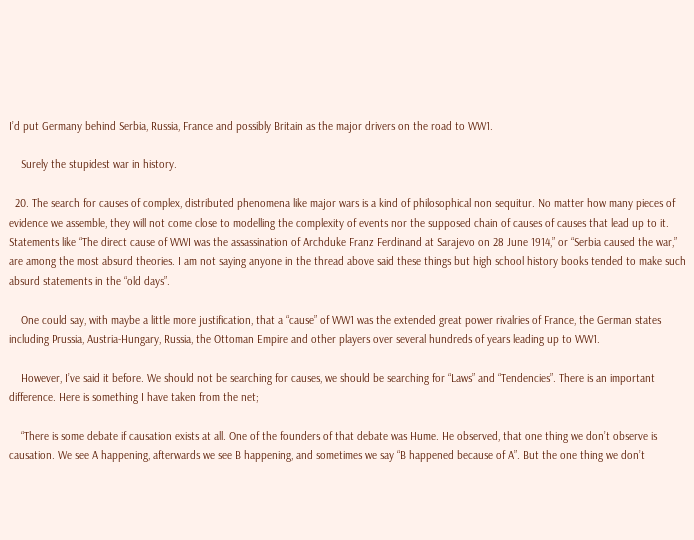I’d put Germany behind Serbia, Russia, France and possibly Britain as the major drivers on the road to WW1.

    Surely the stupidest war in history.

  20. The search for causes of complex, distributed phenomena like major wars is a kind of philosophical non sequitur. No matter how many pieces of evidence we assemble, they will not come close to modelling the complexity of events nor the supposed chain of causes of causes that lead up to it. Statements like “The direct cause of WWI was the assassination of Archduke Franz Ferdinand at Sarajevo on 28 June 1914,” or “Serbia caused the war,” are among the most absurd theories. I am not saying anyone in the thread above said these things but high school history books tended to make such absurd statements in the “old days”.

    One could say, with maybe a little more justification, that a “cause” of WW1 was the extended great power rivalries of France, the German states including Prussia, Austria-Hungary, Russia, the Ottoman Empire and other players over several hundreds of years leading up to WW1.

    However, I’ve said it before. We should not be searching for causes, we should be searching for “Laws” and “Tendencies”. There is an important difference. Here is something I have taken from the net;

    “There is some debate if causation exists at all. One of the founders of that debate was Hume. He observed, that one thing we don’t observe is causation. We see A happening, afterwards we see B happening, and sometimes we say “B happened because of A”. But the one thing we don’t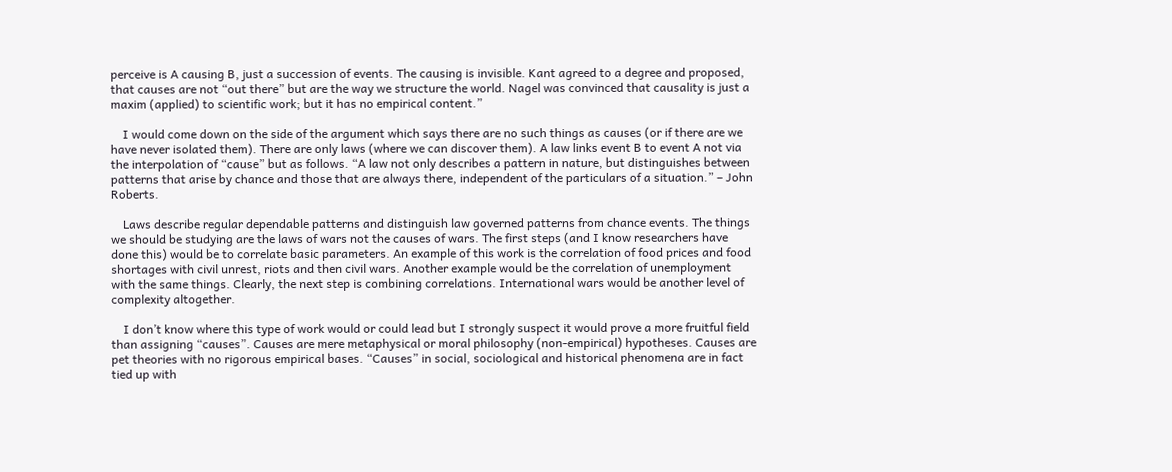perceive is A causing B, just a succession of events. The causing is invisible. Kant agreed to a degree and proposed, that causes are not “out there” but are the way we structure the world. Nagel was convinced that causality is just a maxim (applied) to scientific work; but it has no empirical content.”

    I would come down on the side of the argument which says there are no such things as causes (or if there are we have never isolated them). There are only laws (where we can discover them). A law links event B to event A not via the interpolation of “cause” but as follows. “A law not only describes a pattern in nature, but distinguishes between patterns that arise by chance and those that are always there, independent of the particulars of a situation.” – John Roberts.

    Laws describe regular dependable patterns and distinguish law governed patterns from chance events. The things we should be studying are the laws of wars not the causes of wars. The first steps (and I know researchers have done this) would be to correlate basic parameters. An example of this work is the correlation of food prices and food shortages with civil unrest, riots and then civil wars. Another example would be the correlation of unemployment with the same things. Clearly, the next step is combining correlations. International wars would be another level of complexity altogether.

    I don’t know where this type of work would or could lead but I strongly suspect it would prove a more fruitful field than assigning “causes”. Causes are mere metaphysical or moral philosophy (non-empirical) hypotheses. Causes are pet theories with no rigorous empirical bases. “Causes” in social, sociological and historical phenomena are in fact tied up with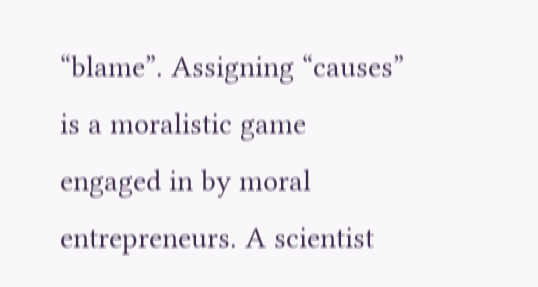“blame”. Assigning “causes” is a moralistic game engaged in by moral entrepreneurs. A scientist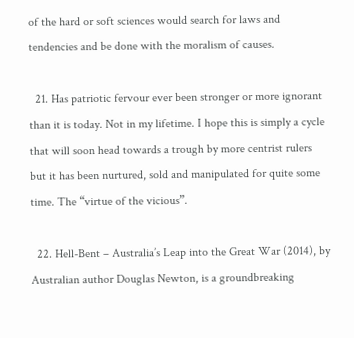of the hard or soft sciences would search for laws and tendencies and be done with the moralism of causes.

  21. Has patriotic fervour ever been stronger or more ignorant than it is today. Not in my lifetime. I hope this is simply a cycle that will soon head towards a trough by more centrist rulers but it has been nurtured, sold and manipulated for quite some time. The “virtue of the vicious”.

  22. Hell-Bent – Australia’s Leap into the Great War (2014), by Australian author Douglas Newton, is a groundbreaking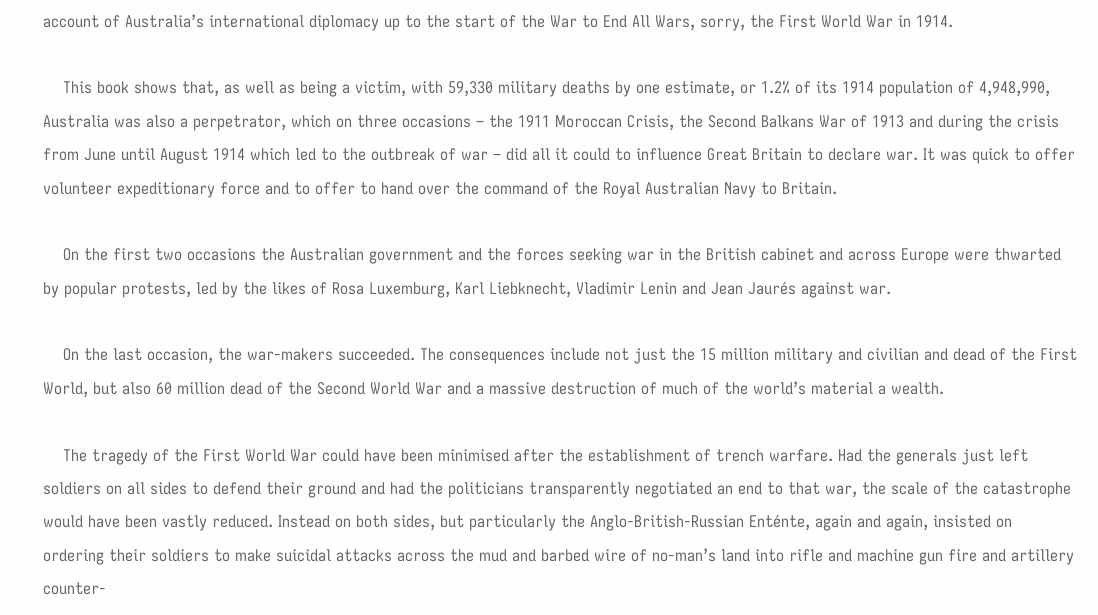account of Australia’s international diplomacy up to the start of the War to End All Wars, sorry, the First World War in 1914.

    This book shows that, as well as being a victim, with 59,330 military deaths by one estimate, or 1.2% of its 1914 population of 4,948,990, Australia was also a perpetrator, which on three occasions – the 1911 Moroccan Crisis, the Second Balkans War of 1913 and during the crisis from June until August 1914 which led to the outbreak of war – did all it could to influence Great Britain to declare war. It was quick to offer volunteer expeditionary force and to offer to hand over the command of the Royal Australian Navy to Britain.

    On the first two occasions the Australian government and the forces seeking war in the British cabinet and across Europe were thwarted by popular protests, led by the likes of Rosa Luxemburg, Karl Liebknecht, Vladimir Lenin and Jean Jaurés against war.

    On the last occasion, the war-makers succeeded. The consequences include not just the 15 million military and civilian and dead of the First World, but also 60 million dead of the Second World War and a massive destruction of much of the world’s material a wealth.

    The tragedy of the First World War could have been minimised after the establishment of trench warfare. Had the generals just left soldiers on all sides to defend their ground and had the politicians transparently negotiated an end to that war, the scale of the catastrophe would have been vastly reduced. Instead on both sides, but particularly the Anglo-British-Russian Enténte, again and again, insisted on ordering their soldiers to make suicidal attacks across the mud and barbed wire of no-man’s land into rifle and machine gun fire and artillery counter-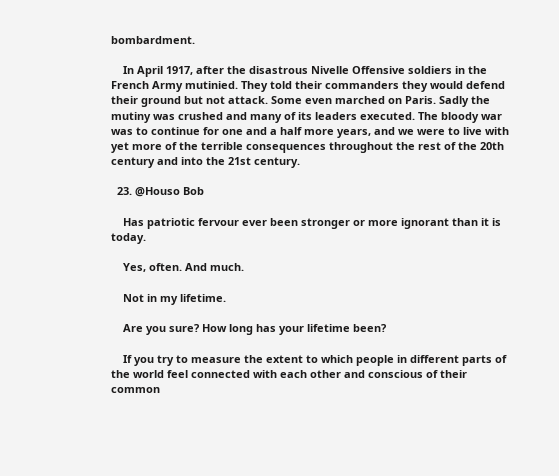bombardment.

    In April 1917, after the disastrous Nivelle Offensive soldiers in the French Army mutinied. They told their commanders they would defend their ground but not attack. Some even marched on Paris. Sadly the mutiny was crushed and many of its leaders executed. The bloody war was to continue for one and a half more years, and we were to live with yet more of the terrible consequences throughout the rest of the 20th century and into the 21st century.

  23. @Houso Bob

    Has patriotic fervour ever been stronger or more ignorant than it is today.

    Yes, often. And much.

    Not in my lifetime.

    Are you sure? How long has your lifetime been?

    If you try to measure the extent to which people in different parts of the world feel connected with each other and conscious of their common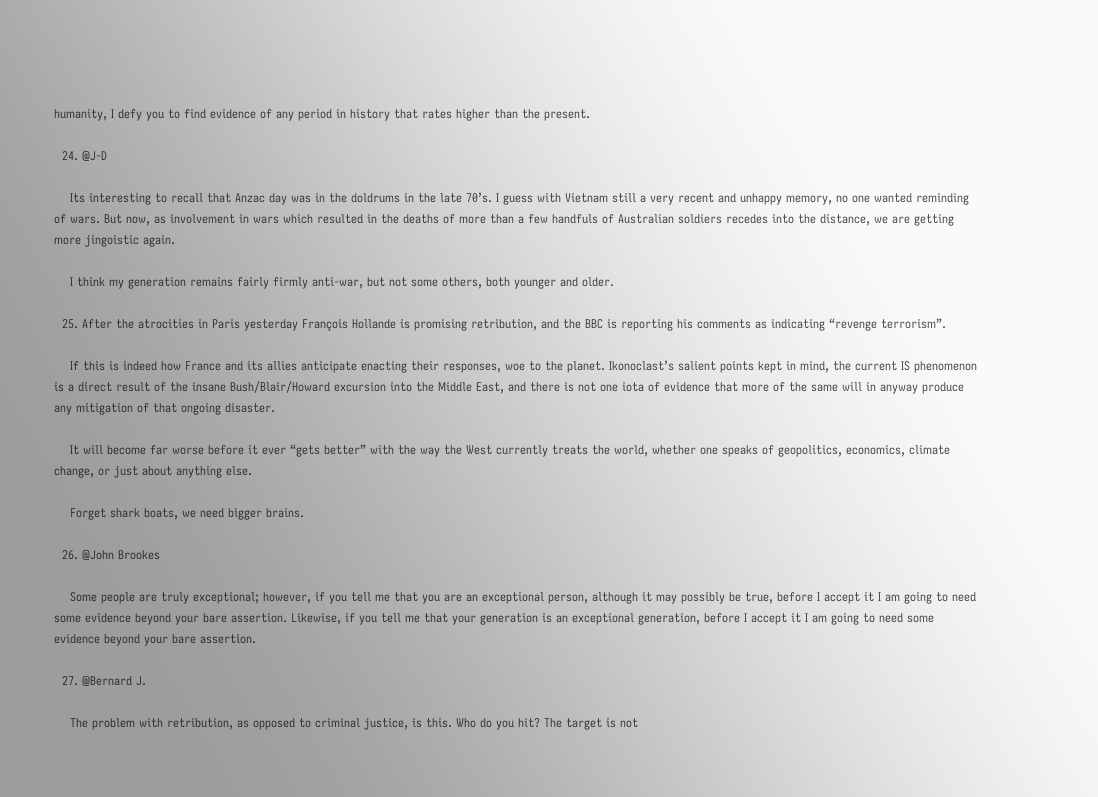humanity, I defy you to find evidence of any period in history that rates higher than the present.

  24. @J-D

    Its interesting to recall that Anzac day was in the doldrums in the late 70’s. I guess with Vietnam still a very recent and unhappy memory, no one wanted reminding of wars. But now, as involvement in wars which resulted in the deaths of more than a few handfuls of Australian soldiers recedes into the distance, we are getting more jingoistic again.

    I think my generation remains fairly firmly anti-war, but not some others, both younger and older.

  25. After the atrocities in Paris yesterday François Hollande is promising retribution, and the BBC is reporting his comments as indicating “revenge terrorism”.

    If this is indeed how France and its allies anticipate enacting their responses, woe to the planet. Ikonoclast’s salient points kept in mind, the current IS phenomenon is a direct result of the insane Bush/Blair/Howard excursion into the Middle East, and there is not one iota of evidence that more of the same will in anyway produce any mitigation of that ongoing disaster.

    It will become far worse before it ever “gets better” with the way the West currently treats the world, whether one speaks of geopolitics, economics, climate change, or just about anything else.

    Forget shark boats, we need bigger brains.

  26. @John Brookes

    Some people are truly exceptional; however, if you tell me that you are an exceptional person, although it may possibly be true, before I accept it I am going to need some evidence beyond your bare assertion. Likewise, if you tell me that your generation is an exceptional generation, before I accept it I am going to need some evidence beyond your bare assertion.

  27. @Bernard J.

    The problem with retribution, as opposed to criminal justice, is this. Who do you hit? The target is not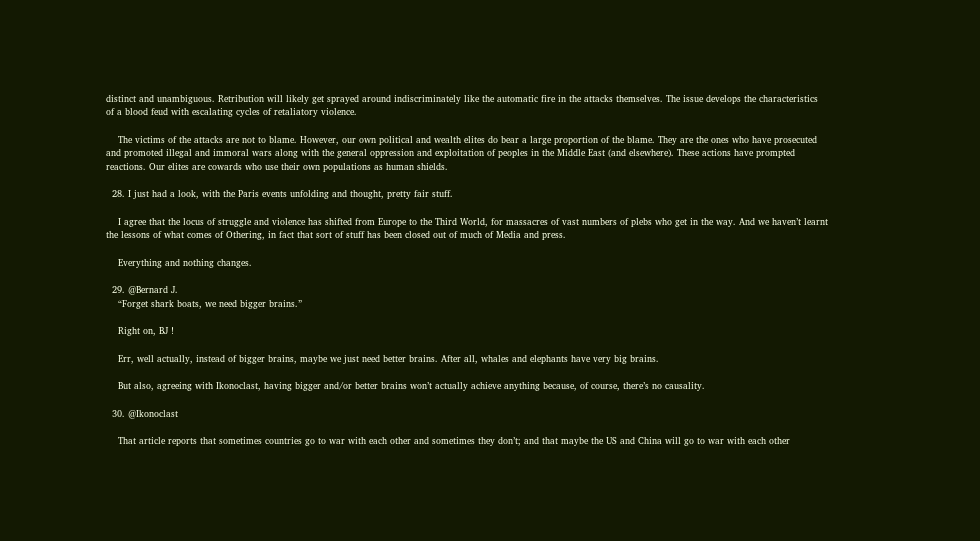distinct and unambiguous. Retribution will likely get sprayed around indiscriminately like the automatic fire in the attacks themselves. The issue develops the characteristics of a blood feud with escalating cycles of retaliatory violence.

    The victims of the attacks are not to blame. However, our own political and wealth elites do bear a large proportion of the blame. They are the ones who have prosecuted and promoted illegal and immoral wars along with the general oppression and exploitation of peoples in the Middle East (and elsewhere). These actions have prompted reactions. Our elites are cowards who use their own populations as human shields.

  28. I just had a look, with the Paris events unfolding and thought, pretty fair stuff.

    I agree that the locus of struggle and violence has shifted from Europe to the Third World, for massacres of vast numbers of plebs who get in the way. And we haven’t learnt the lessons of what comes of Othering, in fact that sort of stuff has been closed out of much of Media and press.

    Everything and nothing changes.

  29. @Bernard J.
    “Forget shark boats, we need bigger brains.”

    Right on, BJ !

    Err, well actually, instead of bigger brains, maybe we just need better brains. After all, whales and elephants have very big brains.

    But also, agreeing with Ikonoclast, having bigger and/or better brains won’t actually achieve anything because, of course, there’s no causality.

  30. @Ikonoclast

    That article reports that sometimes countries go to war with each other and sometimes they don’t; and that maybe the US and China will go to war with each other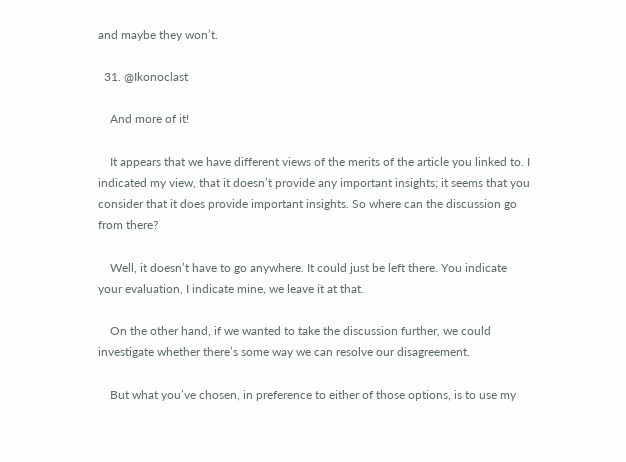and maybe they won’t.

  31. @Ikonoclast

    And more of it!

    It appears that we have different views of the merits of the article you linked to. I indicated my view, that it doesn’t provide any important insights; it seems that you consider that it does provide important insights. So where can the discussion go from there?

    Well, it doesn’t have to go anywhere. It could just be left there. You indicate your evaluation, I indicate mine, we leave it at that.

    On the other hand, if we wanted to take the discussion further, we could investigate whether there’s some way we can resolve our disagreement.

    But what you’ve chosen, in preference to either of those options, is to use my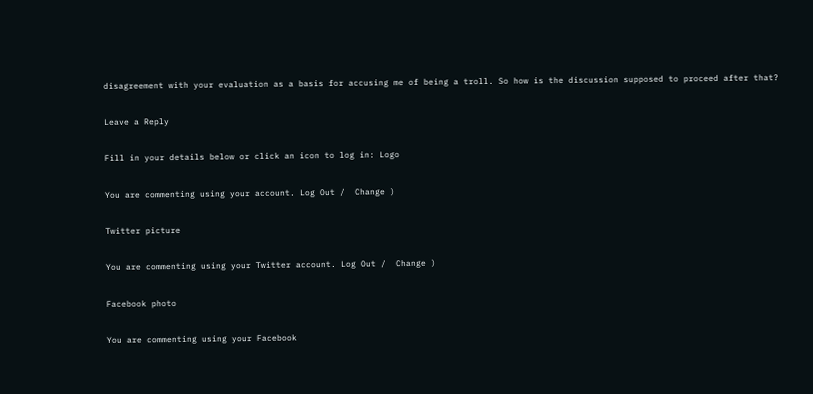disagreement with your evaluation as a basis for accusing me of being a troll. So how is the discussion supposed to proceed after that?

Leave a Reply

Fill in your details below or click an icon to log in: Logo

You are commenting using your account. Log Out /  Change )

Twitter picture

You are commenting using your Twitter account. Log Out /  Change )

Facebook photo

You are commenting using your Facebook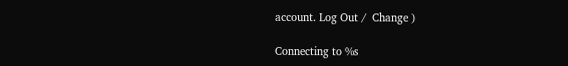account. Log Out /  Change )

Connecting to %s